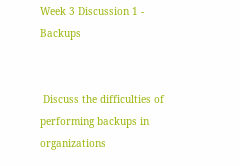Week 3 Discussion 1 - Backups


 Discuss the difficulties of performing backups in organizations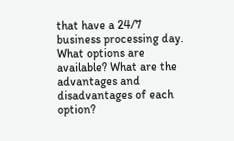that have a 24/7 business processing day. What options are available? What are the advantages and disadvantages of each option?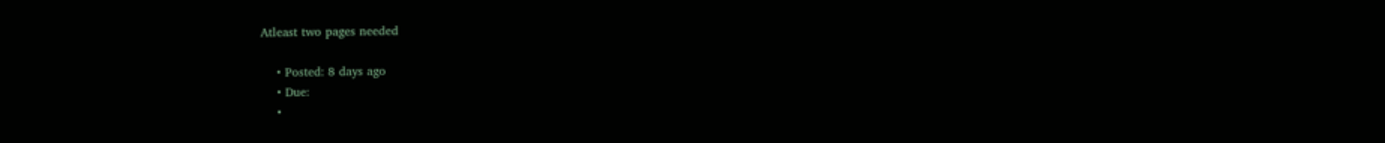Atleast two pages needed

    • Posted: 8 days ago
    • Due:
    •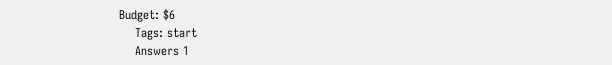Budget: $6
    Tags: start
    Answers 1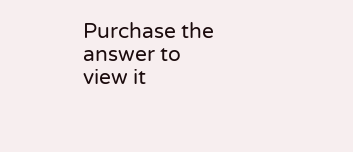Purchase the answer to view it